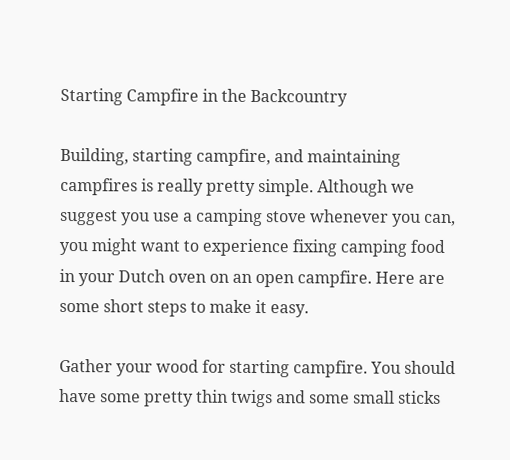Starting Campfire in the Backcountry

Building, starting campfire, and maintaining campfires is really pretty simple. Although we suggest you use a camping stove whenever you can, you might want to experience fixing camping food in your Dutch oven on an open campfire. Here are some short steps to make it easy.

Gather your wood for starting campfire. You should have some pretty thin twigs and some small sticks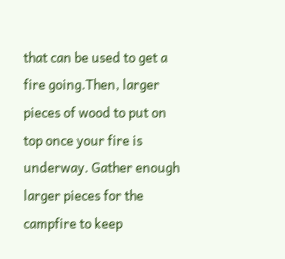that can be used to get a fire going.Then, larger pieces of wood to put on top once your fire is underway. Gather enough larger pieces for the campfire to keep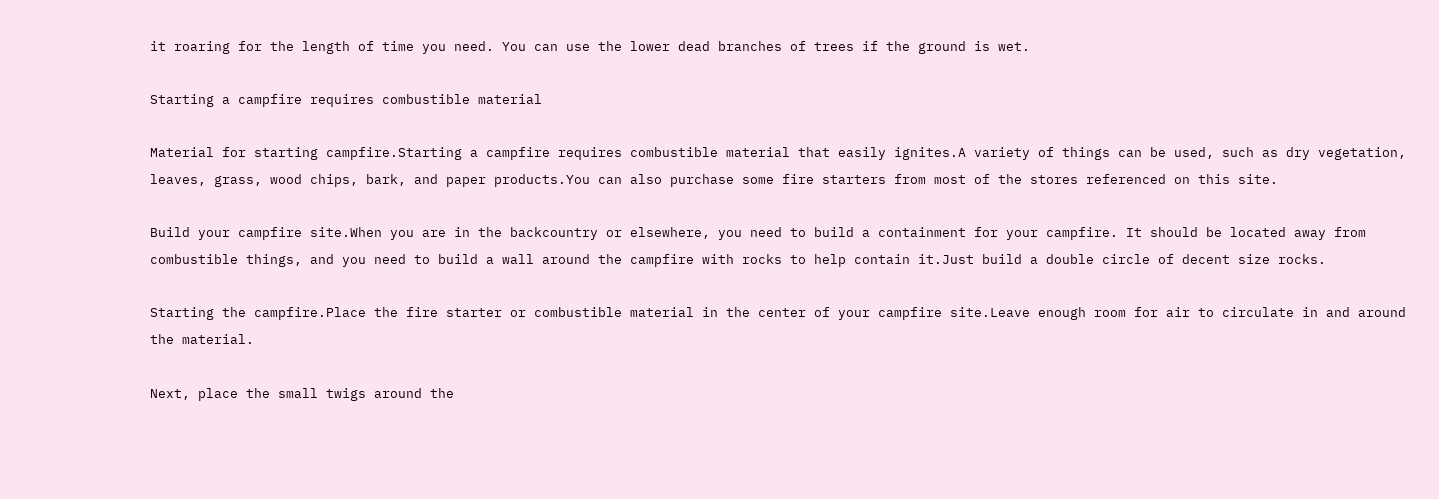it roaring for the length of time you need. You can use the lower dead branches of trees if the ground is wet.

Starting a campfire requires combustible material

Material for starting campfire.Starting a campfire requires combustible material that easily ignites.A variety of things can be used, such as dry vegetation, leaves, grass, wood chips, bark, and paper products.You can also purchase some fire starters from most of the stores referenced on this site.

Build your campfire site.When you are in the backcountry or elsewhere, you need to build a containment for your campfire. It should be located away from combustible things, and you need to build a wall around the campfire with rocks to help contain it.Just build a double circle of decent size rocks.

Starting the campfire.Place the fire starter or combustible material in the center of your campfire site.Leave enough room for air to circulate in and around the material.

Next, place the small twigs around the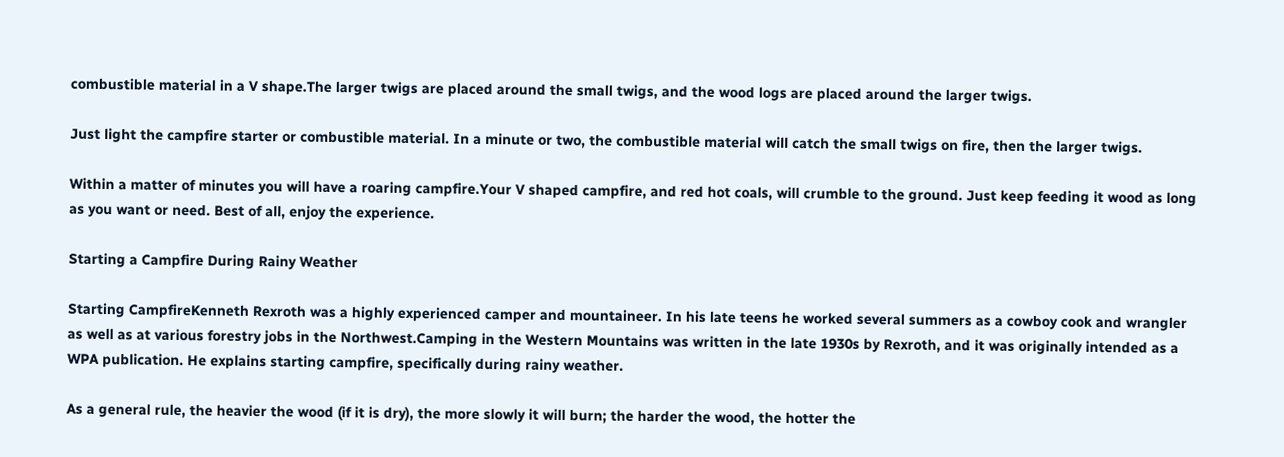combustible material in a V shape.The larger twigs are placed around the small twigs, and the wood logs are placed around the larger twigs.

Just light the campfire starter or combustible material. In a minute or two, the combustible material will catch the small twigs on fire, then the larger twigs.

Within a matter of minutes you will have a roaring campfire.Your V shaped campfire, and red hot coals, will crumble to the ground. Just keep feeding it wood as long as you want or need. Best of all, enjoy the experience.

Starting a Campfire During Rainy Weather

Starting CampfireKenneth Rexroth was a highly experienced camper and mountaineer. In his late teens he worked several summers as a cowboy cook and wrangler as well as at various forestry jobs in the Northwest.Camping in the Western Mountains was written in the late 1930s by Rexroth, and it was originally intended as a WPA publication. He explains starting campfire, specifically during rainy weather.

As a general rule, the heavier the wood (if it is dry), the more slowly it will burn; the harder the wood, the hotter the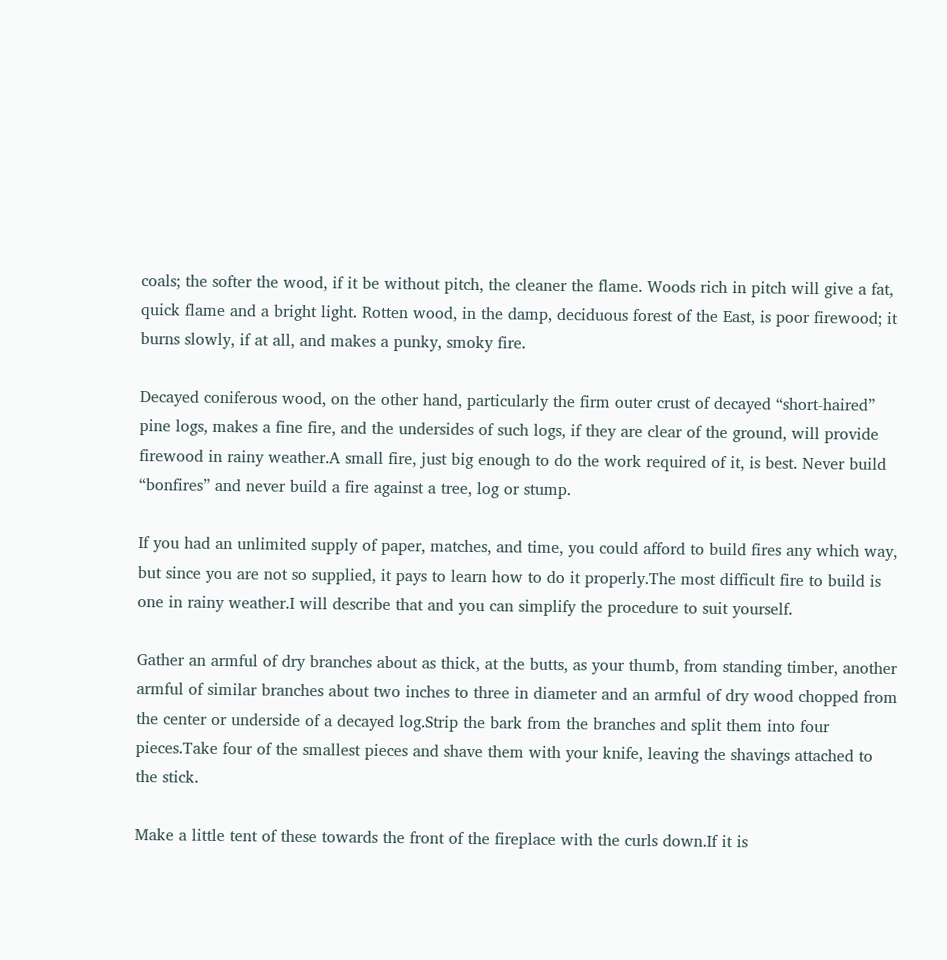coals; the softer the wood, if it be without pitch, the cleaner the flame. Woods rich in pitch will give a fat, quick flame and a bright light. Rotten wood, in the damp, deciduous forest of the East, is poor firewood; it burns slowly, if at all, and makes a punky, smoky fire.

Decayed coniferous wood, on the other hand, particularly the firm outer crust of decayed “short-haired” pine logs, makes a fine fire, and the undersides of such logs, if they are clear of the ground, will provide firewood in rainy weather.A small fire, just big enough to do the work required of it, is best. Never build “bonfires” and never build a fire against a tree, log or stump.

If you had an unlimited supply of paper, matches, and time, you could afford to build fires any which way, but since you are not so supplied, it pays to learn how to do it properly.The most difficult fire to build is one in rainy weather.I will describe that and you can simplify the procedure to suit yourself.

Gather an armful of dry branches about as thick, at the butts, as your thumb, from standing timber, another armful of similar branches about two inches to three in diameter and an armful of dry wood chopped from the center or underside of a decayed log.Strip the bark from the branches and split them into four pieces.Take four of the smallest pieces and shave them with your knife, leaving the shavings attached to the stick.

Make a little tent of these towards the front of the fireplace with the curls down.If it is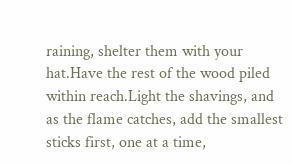raining, shelter them with your hat.Have the rest of the wood piled within reach.Light the shavings, and as the flame catches, add the smallest sticks first, one at a time,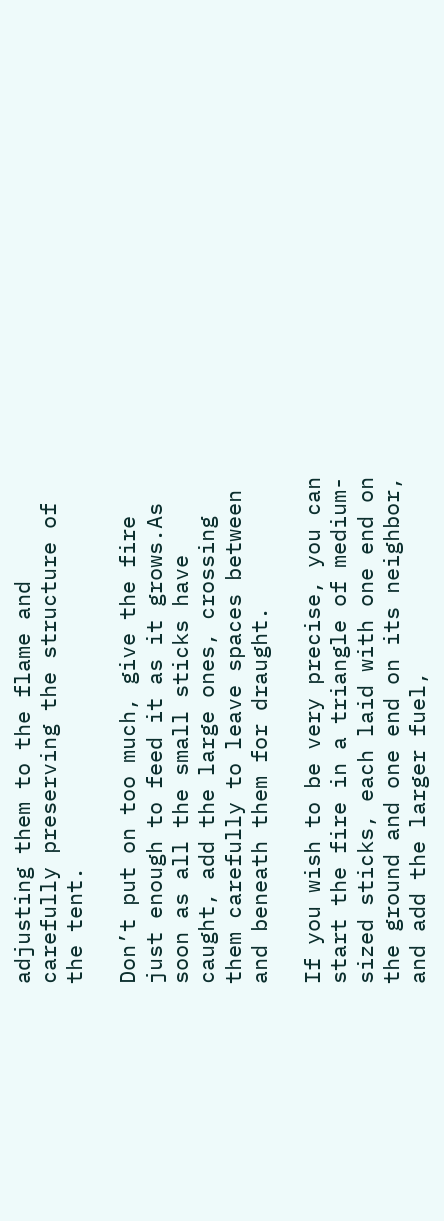adjusting them to the flame and carefully preserving the structure of the tent.

Don’t put on too much, give the fire just enough to feed it as it grows.As soon as all the small sticks have caught, add the large ones, crossing them carefully to leave spaces between and beneath them for draught.

If you wish to be very precise, you can start the fire in a triangle of medium-sized sticks, each laid with one end on the ground and one end on its neighbor, and add the larger fuel,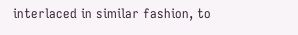interlaced in similar fashion, to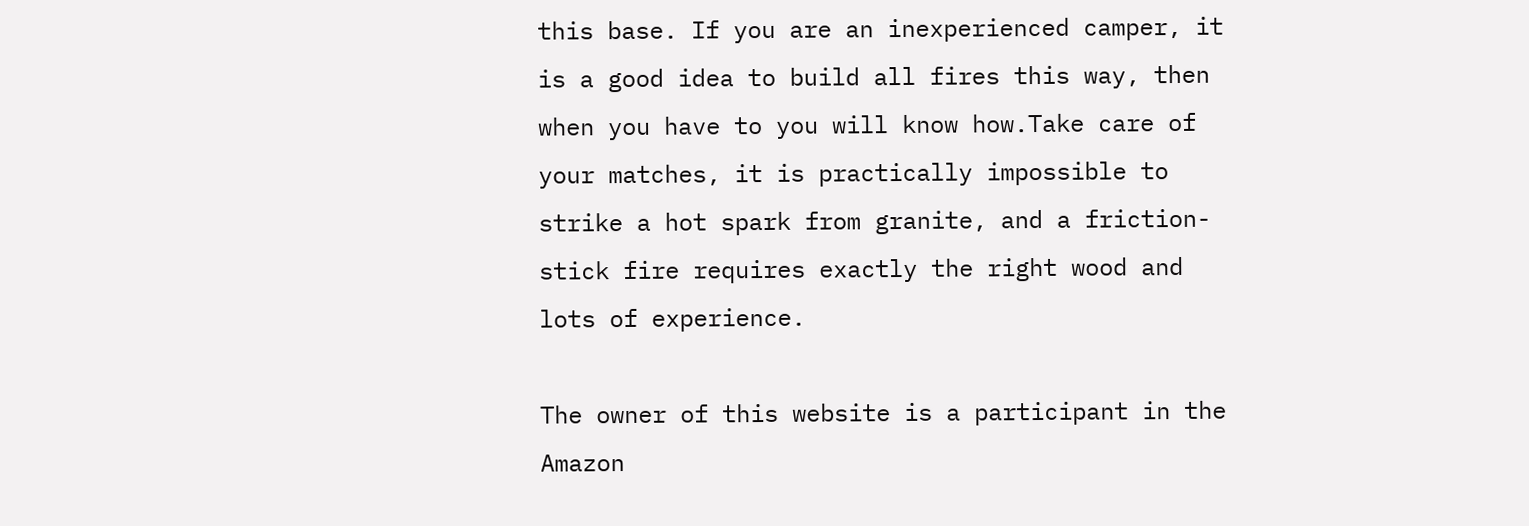this base. If you are an inexperienced camper, it is a good idea to build all fires this way, then when you have to you will know how.Take care of your matches, it is practically impossible to strike a hot spark from granite, and a friction-stick fire requires exactly the right wood and lots of experience.

The owner of this website is a participant in the Amazon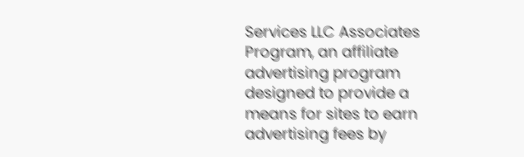Services LLC Associates Program, an affiliate advertising program designed to provide a means for sites to earn advertising fees by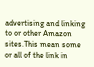advertising and linking to or other Amazon sites.This mean some or all of the link in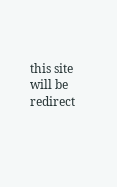this site will be redirect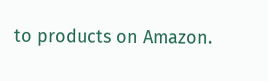to products on Amazon.